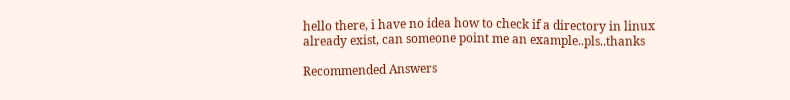hello there, i have no idea how to check if a directory in linux already exist, can someone point me an example..pls..thanks

Recommended Answers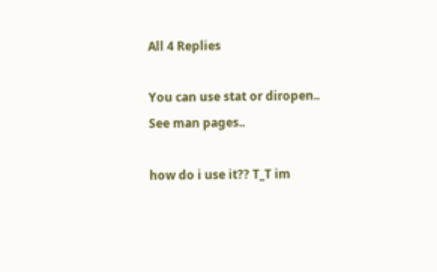All 4 Replies

You can use stat or diropen..
See man pages..

how do i use it?? T_T im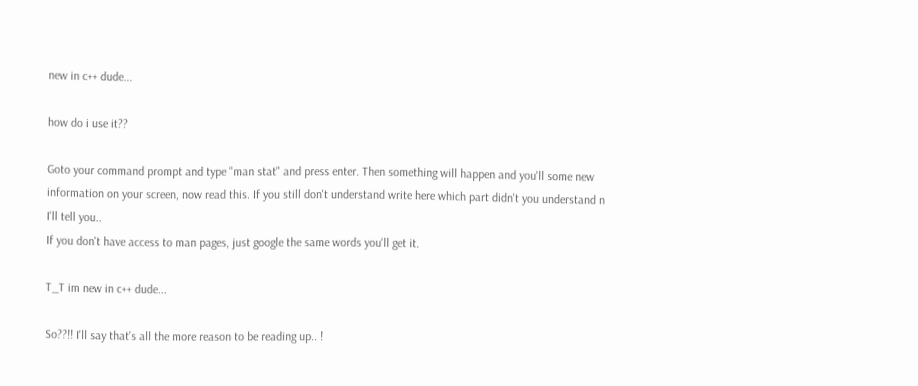new in c++ dude...

how do i use it??

Goto your command prompt and type "man stat" and press enter. Then something will happen and you'll some new information on your screen, now read this. If you still don't understand write here which part didn't you understand n I'll tell you..
If you don't have access to man pages, just google the same words you'll get it.

T_T im new in c++ dude...

So??!! I'll say that's all the more reason to be reading up.. !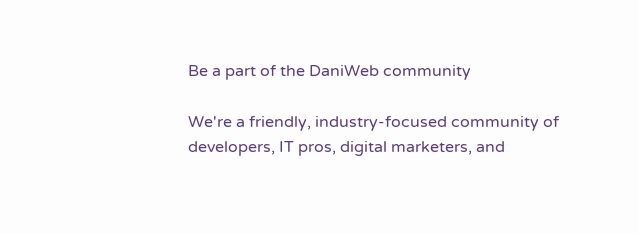Be a part of the DaniWeb community

We're a friendly, industry-focused community of developers, IT pros, digital marketers, and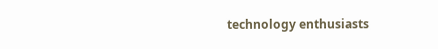technology enthusiasts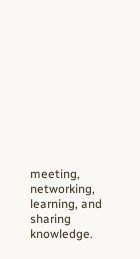meeting, networking, learning, and sharing knowledge.